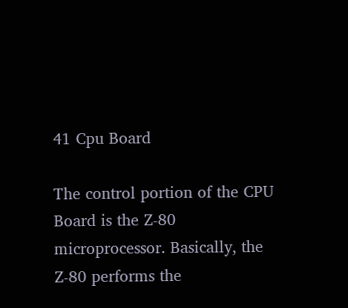41 Cpu Board

The control portion of the CPU Board is the Z-80 microprocessor. Basically, the Z-80 performs the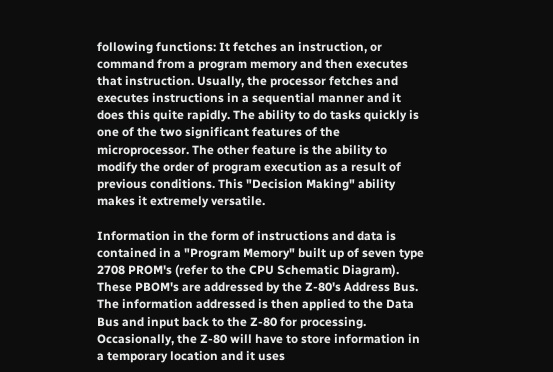following functions: It fetches an instruction, or command from a program memory and then executes that instruction. Usually, the processor fetches and executes instructions in a sequential manner and it does this quite rapidly. The ability to do tasks quickly is one of the two significant features of the microprocessor. The other feature is the ability to modify the order of program execution as a result of previous conditions. This "Decision Making" ability makes it extremely versatile.

Information in the form of instructions and data is contained in a "Program Memory" built up of seven type 2708 PROM's (refer to the CPU Schematic Diagram). These PBOM's are addressed by the Z-80's Address Bus. The information addressed is then applied to the Data Bus and input back to the Z-80 for processing. Occasionally, the Z-80 will have to store information in a temporary location and it uses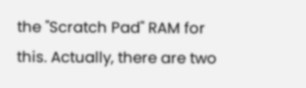the "Scratch Pad" RAM for this. Actually, there are two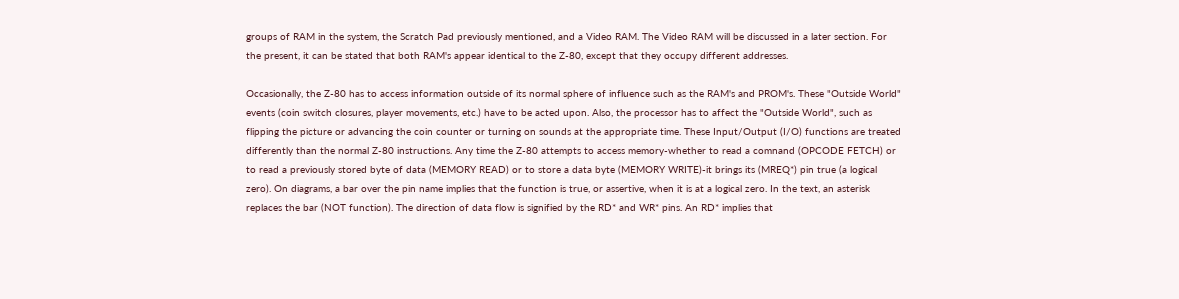groups of RAM in the system, the Scratch Pad previously mentioned, and a Video RAM. The Video RAM will be discussed in a later section. For the present, it can be stated that both RAM's appear identical to the Z-80, except that they occupy different addresses.

Occasionally, the Z-80 has to access information outside of its normal sphere of influence such as the RAM's and PROM's. These "Outside World" events (coin switch closures, player movements, etc.) have to be acted upon. Also, the processor has to affect the "Outside World", such as flipping the picture or advancing the coin counter or turning on sounds at the appropriate time. These Input/Output (I/O) functions are treated differently than the normal Z-80 instructions. Any time the Z-80 attempts to access memory-whether to read a comnand (OPCODE FETCH) or to read a previously stored byte of data (MEMORY READ) or to store a data byte (MEMORY WRITE)-it brings its (MREQ*) pin true (a logical zero). On diagrams, a bar over the pin name implies that the function is true, or assertive, when it is at a logical zero. In the text, an asterisk replaces the bar (NOT function). The direction of data flow is signified by the RD* and WR* pins. An RD* implies that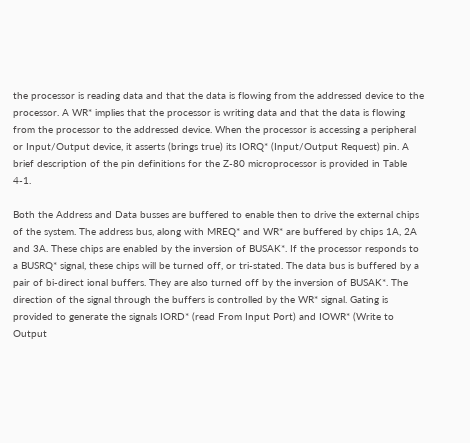the processor is reading data and that the data is flowing from the addressed device to the processor. A WR* implies that the processor is writing data and that the data is flowing from the processor to the addressed device. When the processor is accessing a peripheral or Input/Output device, it asserts (brings true) its IORQ* (Input/Output Request) pin. A brief description of the pin definitions for the Z-80 microprocessor is provided in Table 4-1.

Both the Address and Data busses are buffered to enable then to drive the external chips of the system. The address bus, along with MREQ* and WR* are buffered by chips 1A, 2A and 3A. These chips are enabled by the inversion of BUSAK*. If the processor responds to a BUSRQ* signal, these chips will be turned off, or tri-stated. The data bus is buffered by a pair of bi-direct ional buffers. They are also turned off by the inversion of BUSAK*. The direction of the signal through the buffers is controlled by the WR* signal. Gating is provided to generate the signals IORD* (read From Input Port) and IOWR* (Write to Output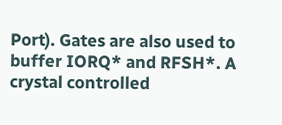Port). Gates are also used to buffer IORQ* and RFSH*. A crystal controlled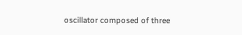oscillator composed of three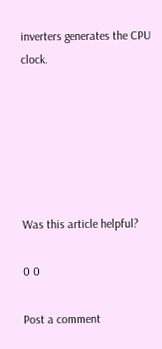inverters generates the CPU clock.






Was this article helpful?

0 0

Post a comment